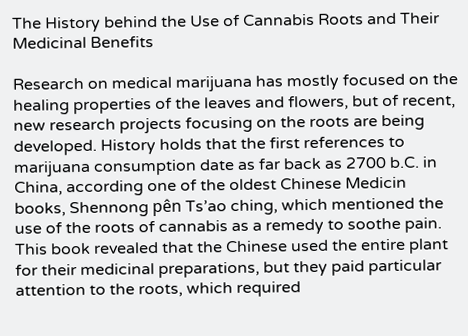The History behind the Use of Cannabis Roots and Their Medicinal Benefits

Research on medical marijuana has mostly focused on the healing properties of the leaves and flowers, but of recent, new research projects focusing on the roots are being developed. History holds that the first references to marijuana consumption date as far back as 2700 b.C. in China, according one of the oldest Chinese Medicin books, Shennong pên Ts’ao ching, which mentioned the use of the roots of cannabis as a remedy to soothe pain. This book revealed that the Chinese used the entire plant for their medicinal preparations, but they paid particular attention to the roots, which required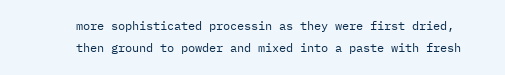more sophisticated processin as they were first dried, then ground to powder and mixed into a paste with fresh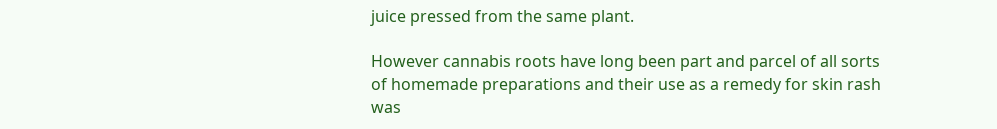juice pressed from the same plant.

However cannabis roots have long been part and parcel of all sorts of homemade preparations and their use as a remedy for skin rash was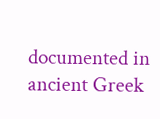documented in ancient Greek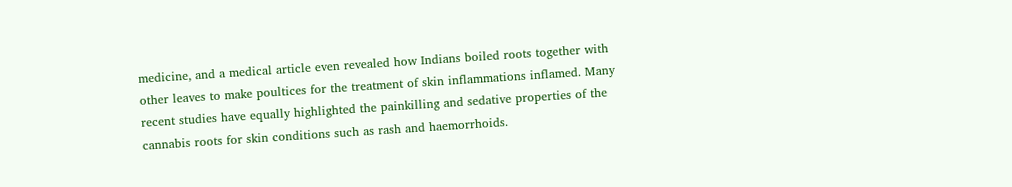medicine, and a medical article even revealed how Indians boiled roots together with other leaves to make poultices for the treatment of skin inflammations inflamed. Many recent studies have equally highlighted the painkilling and sedative properties of the cannabis roots for skin conditions such as rash and haemorrhoids.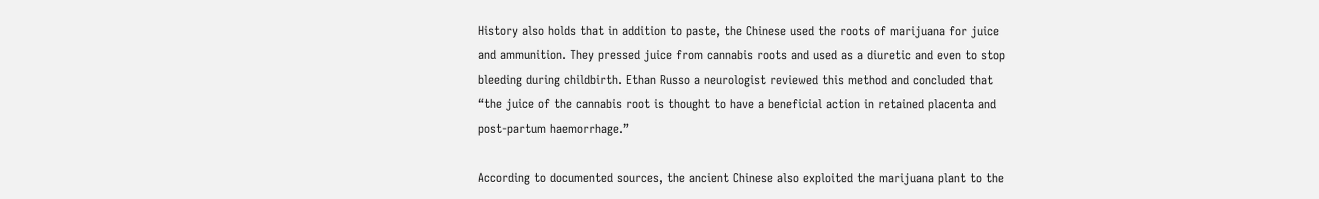History also holds that in addition to paste, the Chinese used the roots of marijuana for juice and ammunition. They pressed juice from cannabis roots and used as a diuretic and even to stop bleeding during childbirth. Ethan Russo a neurologist reviewed this method and concluded that “the juice of the cannabis root is thought to have a beneficial action in retained placenta and post-partum haemorrhage.”

According to documented sources, the ancient Chinese also exploited the marijuana plant to the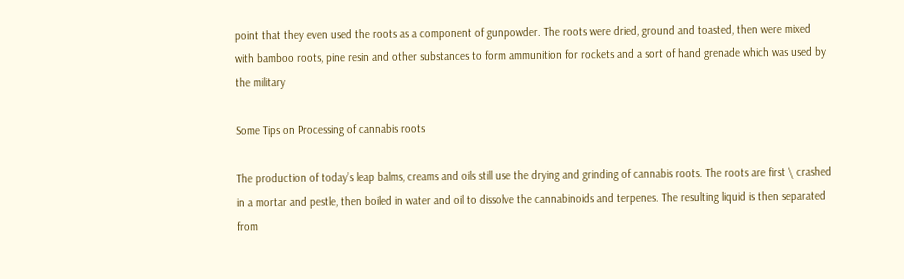point that they even used the roots as a component of gunpowder. The roots were dried, ground and toasted, then were mixed with bamboo roots, pine resin and other substances to form ammunition for rockets and a sort of hand grenade which was used by the military

Some Tips on Processing of cannabis roots

The production of today’s leap balms, creams and oils still use the drying and grinding of cannabis roots. The roots are first \ crashed in a mortar and pestle, then boiled in water and oil to dissolve the cannabinoids and terpenes. The resulting liquid is then separated from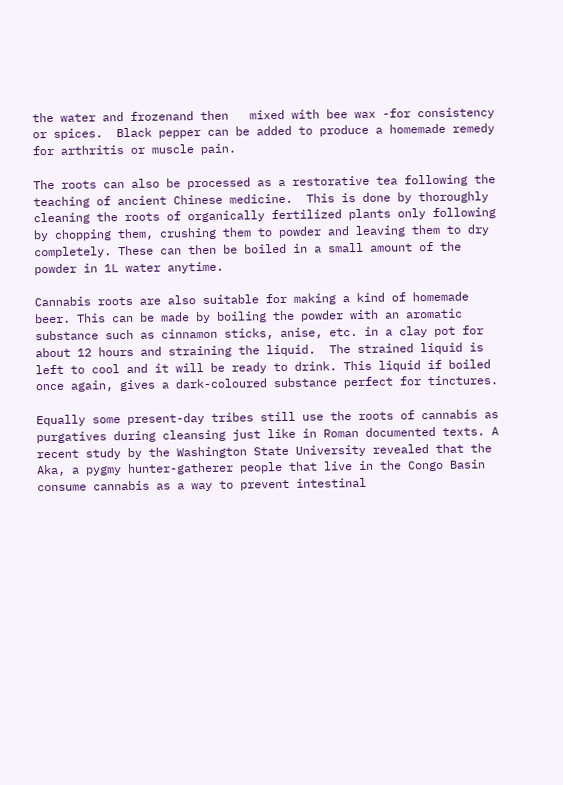the water and frozenand then   mixed with bee wax -for consistency or spices.  Black pepper can be added to produce a homemade remedy for arthritis or muscle pain.

The roots can also be processed as a restorative tea following the teaching of ancient Chinese medicine.  This is done by thoroughly cleaning the roots of organically fertilized plants only following by chopping them, crushing them to powder and leaving them to dry completely. These can then be boiled in a small amount of the powder in 1L water anytime.

Cannabis roots are also suitable for making a kind of homemade beer. This can be made by boiling the powder with an aromatic substance such as cinnamon sticks, anise, etc. in a clay pot for about 12 hours and straining the liquid.  The strained liquid is left to cool and it will be ready to drink. This liquid if boiled once again, gives a dark-coloured substance perfect for tinctures.

Equally some present-day tribes still use the roots of cannabis as purgatives during cleansing just like in Roman documented texts. A  recent study by the Washington State University revealed that the Aka, a pygmy hunter-gatherer people that live in the Congo Basin consume cannabis as a way to prevent intestinal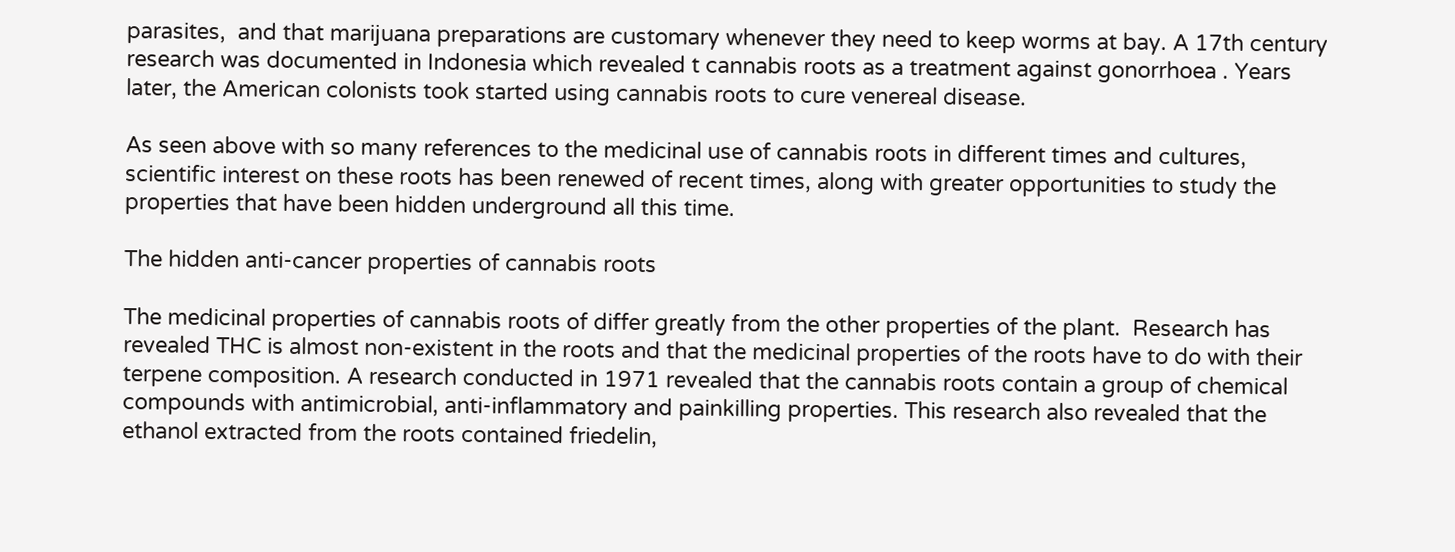parasites,  and that marijuana preparations are customary whenever they need to keep worms at bay. A 17th century research was documented in Indonesia which revealed t cannabis roots as a treatment against gonorrhoea . Years later, the American colonists took started using cannabis roots to cure venereal disease.

As seen above with so many references to the medicinal use of cannabis roots in different times and cultures, scientific interest on these roots has been renewed of recent times, along with greater opportunities to study the properties that have been hidden underground all this time.

The hidden anti-cancer properties of cannabis roots

The medicinal properties of cannabis roots of differ greatly from the other properties of the plant.  Research has revealed THC is almost non-existent in the roots and that the medicinal properties of the roots have to do with their terpene composition. A research conducted in 1971 revealed that the cannabis roots contain a group of chemical compounds with antimicrobial, anti-inflammatory and painkilling properties. This research also revealed that the ethanol extracted from the roots contained friedelin,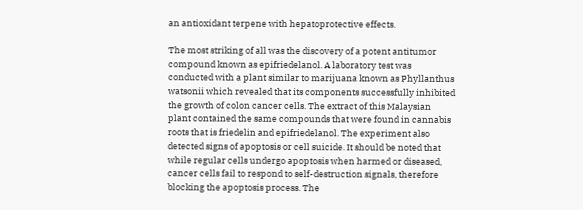an antioxidant terpene with hepatoprotective effects.

The most striking of all was the discovery of a potent antitumor compound known as epifriedelanol. A laboratory test was conducted with a plant similar to marijuana known as Phyllanthus watsonii which revealed that its components successfully inhibited the growth of colon cancer cells. The extract of this Malaysian plant contained the same compounds that were found in cannabis roots that is friedelin and epifriedelanol. The experiment also detected signs of apoptosis or cell suicide. It should be noted that while regular cells undergo apoptosis when harmed or diseased, cancer cells fail to respond to self-destruction signals, therefore blocking the apoptosis process. The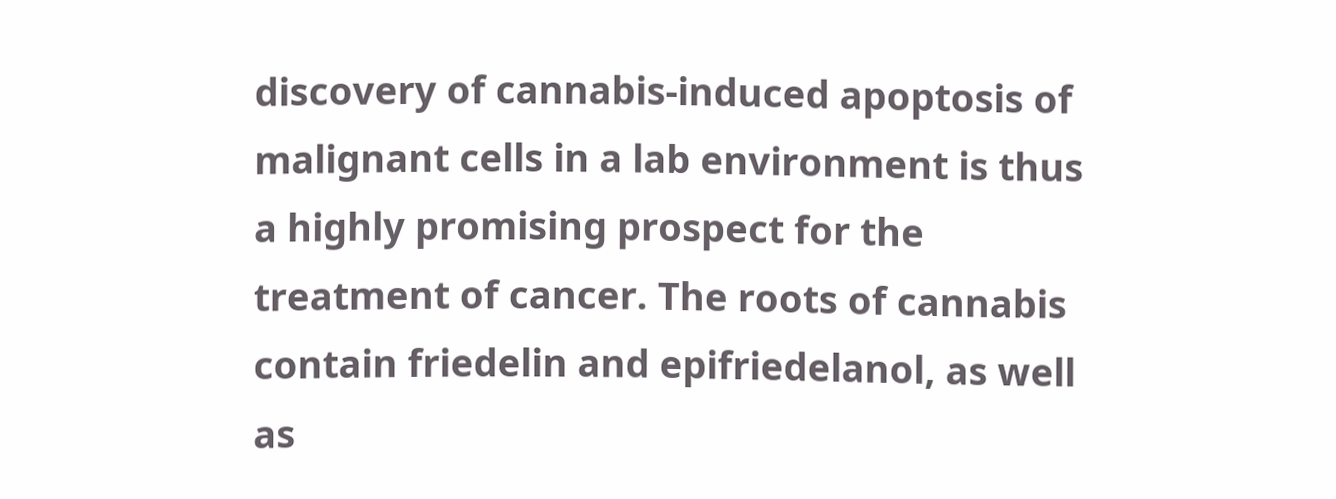discovery of cannabis-induced apoptosis of malignant cells in a lab environment is thus a highly promising prospect for the treatment of cancer. The roots of cannabis contain friedelin and epifriedelanol, as well as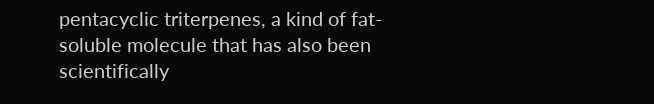pentacyclic triterpenes, a kind of fat-soluble molecule that has also been scientifically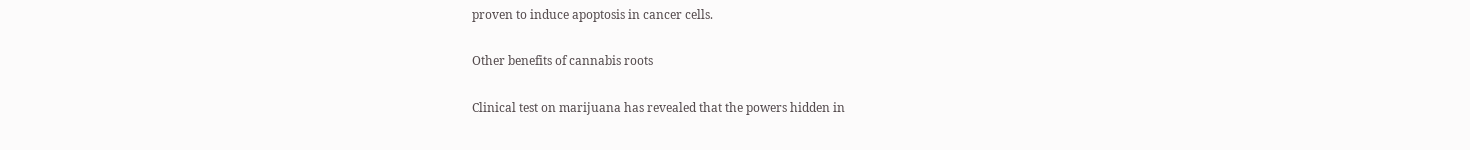proven to induce apoptosis in cancer cells.

Other benefits of cannabis roots

Clinical test on marijuana has revealed that the powers hidden in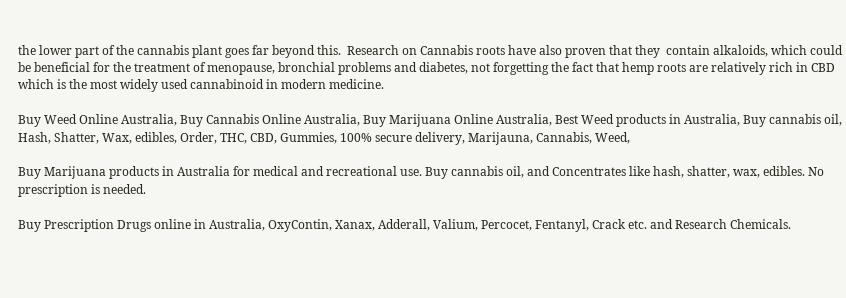the lower part of the cannabis plant goes far beyond this.  Research on Cannabis roots have also proven that they  contain alkaloids, which could be beneficial for the treatment of menopause, bronchial problems and diabetes, not forgetting the fact that hemp roots are relatively rich in CBD which is the most widely used cannabinoid in modern medicine.

Buy Weed Online Australia, Buy Cannabis Online Australia, Buy Marijuana Online Australia, Best Weed products in Australia, Buy cannabis oil, Hash, Shatter, Wax, edibles, Order, THC, CBD, Gummies, 100% secure delivery, Marijauna, Cannabis, Weed,

Buy Marijuana products in Australia for medical and recreational use. Buy cannabis oil, and Concentrates like hash, shatter, wax, edibles. No prescription is needed.

Buy Prescription Drugs online in Australia, OxyContin, Xanax, Adderall, Valium, Percocet, Fentanyl, Crack etc. and Research Chemicals.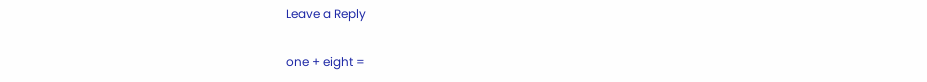Leave a Reply

one + eight =